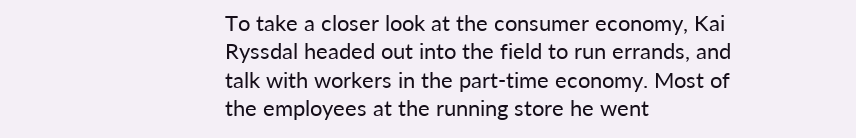To take a closer look at the consumer economy, Kai Ryssdal headed out into the field to run errands, and talk with workers in the part-time economy. Most of the employees at the running store he went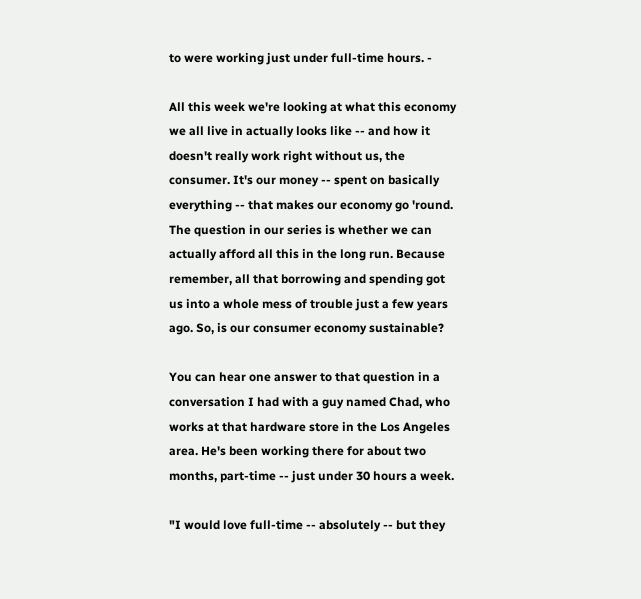to were working just under full-time hours. -

All this week we're looking at what this economy we all live in actually looks like -- and how it doesn't really work right without us, the consumer. It's our money -- spent on basically everything -- that makes our economy go 'round. The question in our series is whether we can actually afford all this in the long run. Because remember, all that borrowing and spending got us into a whole mess of trouble just a few years ago. So, is our consumer economy sustainable?

You can hear one answer to that question in a conversation I had with a guy named Chad, who works at that hardware store in the Los Angeles area. He's been working there for about two months, part-time -- just under 30 hours a week.

"I would love full-time -- absolutely -- but they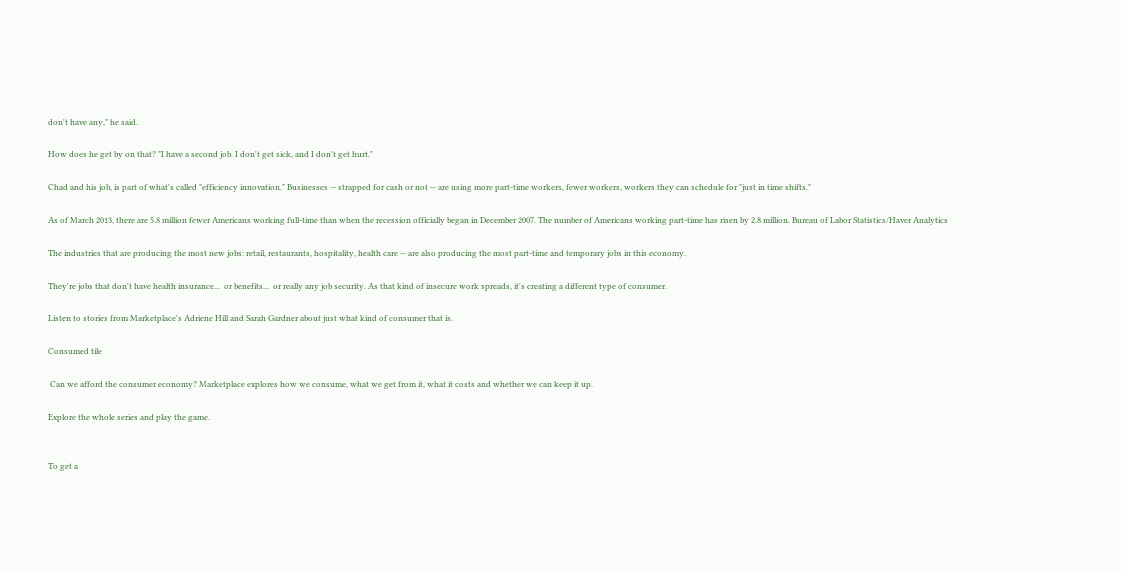don't have any," he said.

How does he get by on that? "I have a second job. I don't get sick, and I don't get hurt."

Chad and his job, is part of what's called "efficiency innovation." Businesses -- strapped for cash or not -- are using more part-time workers, fewer workers, workers they can schedule for "just in time shifts."

As of March 2013, there are 5.8 million fewer Americans working full-time than when the recession officially began in December 2007. The number of Americans working part-time has risen by 2.8 million. Bureau of Labor Statistics/Haver Analytics

The industries that are producing the most new jobs: retail, restaurants, hospitality, health care -- are also producing the most part-time and temporary jobs in this economy.

They're jobs that don't have health insurance...  or benefits...  or really any job security. As that kind of insecure work spreads, it's creating a different type of consumer.

Listen to stories from Marketplace's Adriene Hill and Sarah Gardner about just what kind of consumer that is.

Consumed tile

 Can we afford the consumer economy? Marketplace explores how we consume, what we get from it, what it costs and whether we can keep it up.

Explore the whole series and play the game.


To get a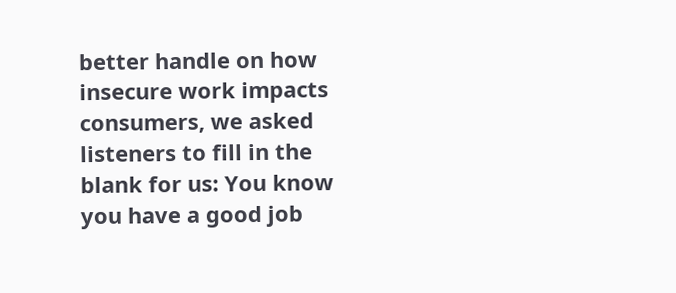better handle on how insecure work impacts consumers, we asked listeners to fill in the blank for us: You know you have a good job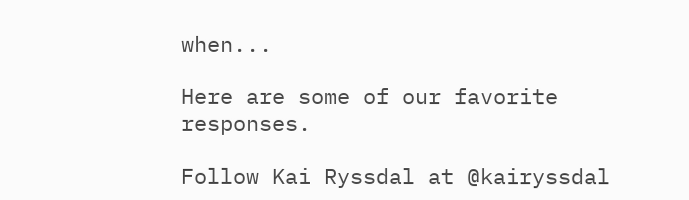when...

Here are some of our favorite responses.

Follow Kai Ryssdal at @kairyssdal